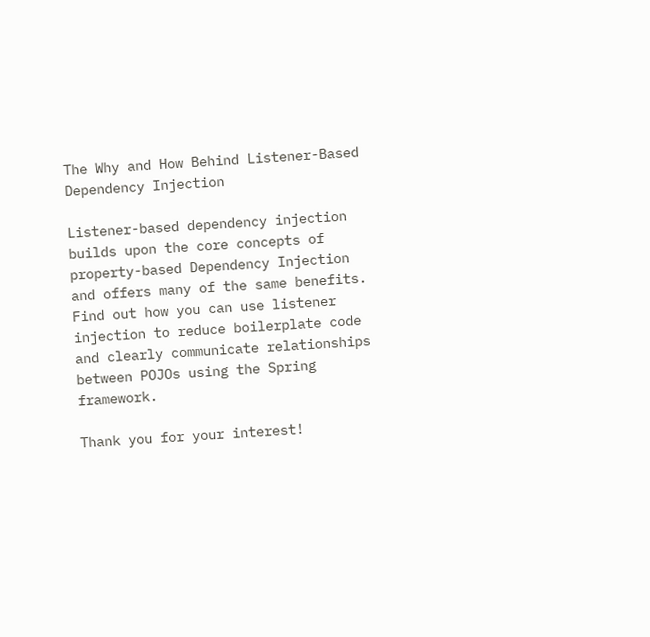The Why and How Behind Listener-Based Dependency Injection

Listener-based dependency injection builds upon the core concepts of property-based Dependency Injection and offers many of the same benefits. Find out how you can use listener injection to reduce boilerplate code and clearly communicate relationships between POJOs using the Spring framework.

Thank you for your interest!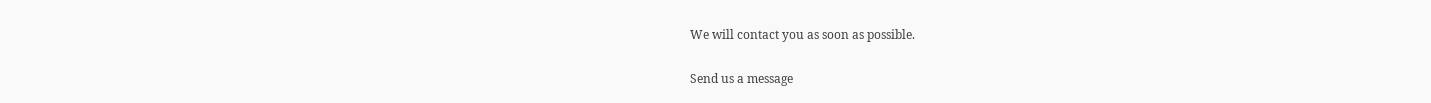We will contact you as soon as possible.

Send us a message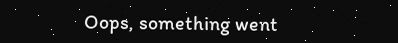Oops, something went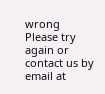wrong
Please try again or contact us by email at